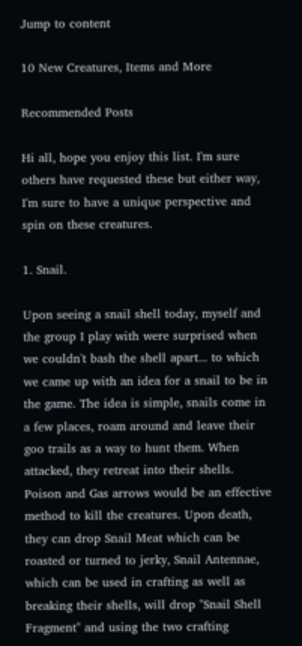Jump to content

10 New Creatures, Items and More

Recommended Posts

Hi all, hope you enjoy this list. I'm sure others have requested these but either way, I'm sure to have a unique perspective and spin on these creatures.

1. Snail.

Upon seeing a snail shell today, myself and the group I play with were surprised when we couldn't bash the shell apart... to which we came up with an idea for a snail to be in the game. The idea is simple, snails come in a few places, roam around and leave their goo trails as a way to hunt them. When attacked, they retreat into their shells. Poison and Gas arrows would be an effective method to kill the creatures. Upon death, they can drop Snail Meat which can be roasted or turned to jerky, Snail Antennae, which can be used in crafting as well as breaking their shells, will drop "Snail Shell Fragment" and using the two crafting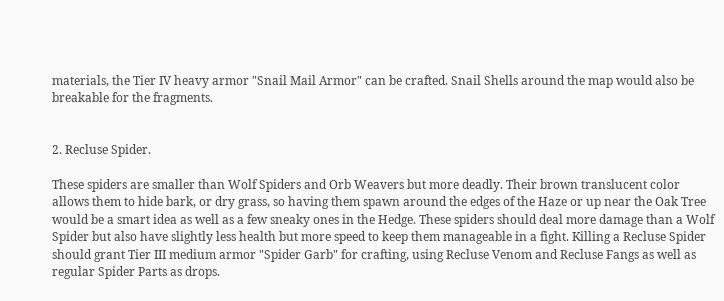materials, the Tier IV heavy armor "Snail Mail Armor" can be crafted. Snail Shells around the map would also be breakable for the fragments.


2. Recluse Spider.

These spiders are smaller than Wolf Spiders and Orb Weavers but more deadly. Their brown translucent color allows them to hide bark, or dry grass, so having them spawn around the edges of the Haze or up near the Oak Tree would be a smart idea as well as a few sneaky ones in the Hedge. These spiders should deal more damage than a Wolf Spider but also have slightly less health but more speed to keep them manageable in a fight. Killing a Recluse Spider should grant Tier III medium armor "Spider Garb" for crafting, using Recluse Venom and Recluse Fangs as well as regular Spider Parts as drops.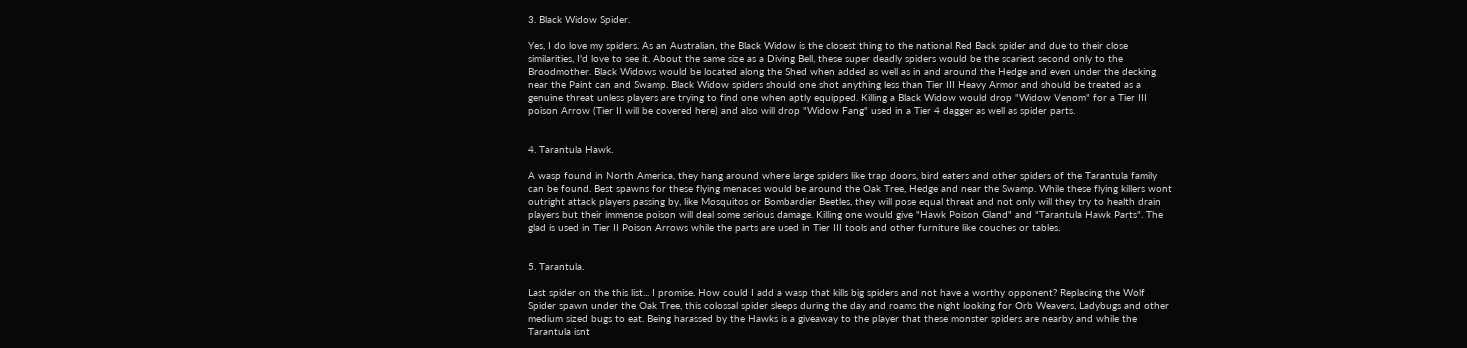3. Black Widow Spider.

Yes, I do love my spiders. As an Australian, the Black Widow is the closest thing to the national Red Back spider and due to their close similarities, I'd love to see it. About the same size as a Diving Bell, these super deadly spiders would be the scariest second only to the Broodmother. Black Widows would be located along the Shed when added as well as in and around the Hedge and even under the decking near the Paint can and Swamp. Black Widow spiders should one shot anything less than Tier III Heavy Armor and should be treated as a genuine threat unless players are trying to find one when aptly equipped. Killing a Black Widow would drop "Widow Venom" for a Tier III poison Arrow (Tier II will be covered here) and also will drop "Widow Fang" used in a Tier 4 dagger as well as spider parts.


4. Tarantula Hawk.

A wasp found in North America, they hang around where large spiders like trap doors, bird eaters and other spiders of the Tarantula family can be found. Best spawns for these flying menaces would be around the Oak Tree, Hedge and near the Swamp. While these flying killers wont outright attack players passing by, like Mosquitos or Bombardier Beetles, they will pose equal threat and not only will they try to health drain players but their immense poison will deal some serious damage. Killing one would give "Hawk Poison Gland" and "Tarantula Hawk Parts". The glad is used in Tier II Poison Arrows while the parts are used in Tier III tools and other furniture like couches or tables.


5. Tarantula.

Last spider on the this list... I promise. How could I add a wasp that kills big spiders and not have a worthy opponent? Replacing the Wolf Spider spawn under the Oak Tree, this colossal spider sleeps during the day and roams the night looking for Orb Weavers, Ladybugs and other medium sized bugs to eat. Being harassed by the Hawks is a giveaway to the player that these monster spiders are nearby and while the Tarantula isnt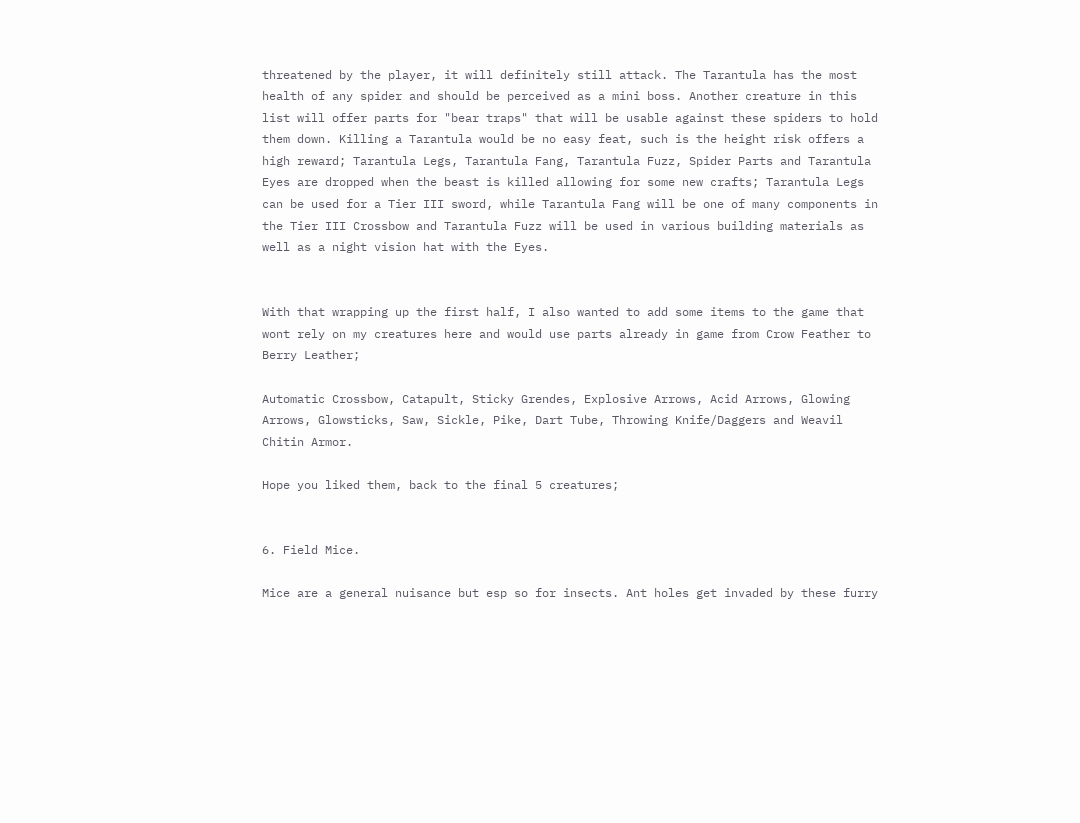threatened by the player, it will definitely still attack. The Tarantula has the most health of any spider and should be perceived as a mini boss. Another creature in this list will offer parts for "bear traps" that will be usable against these spiders to hold them down. Killing a Tarantula would be no easy feat, such is the height risk offers a high reward; Tarantula Legs, Tarantula Fang, Tarantula Fuzz, Spider Parts and Tarantula Eyes are dropped when the beast is killed allowing for some new crafts; Tarantula Legs can be used for a Tier III sword, while Tarantula Fang will be one of many components in the Tier III Crossbow and Tarantula Fuzz will be used in various building materials as well as a night vision hat with the Eyes.


With that wrapping up the first half, I also wanted to add some items to the game that wont rely on my creatures here and would use parts already in game from Crow Feather to Berry Leather;

Automatic Crossbow, Catapult, Sticky Grendes, Explosive Arrows, Acid Arrows, Glowing Arrows, Glowsticks, Saw, Sickle, Pike, Dart Tube, Throwing Knife/Daggers and Weavil Chitin Armor.

Hope you liked them, back to the final 5 creatures;


6. Field Mice.

Mice are a general nuisance but esp so for insects. Ant holes get invaded by these furry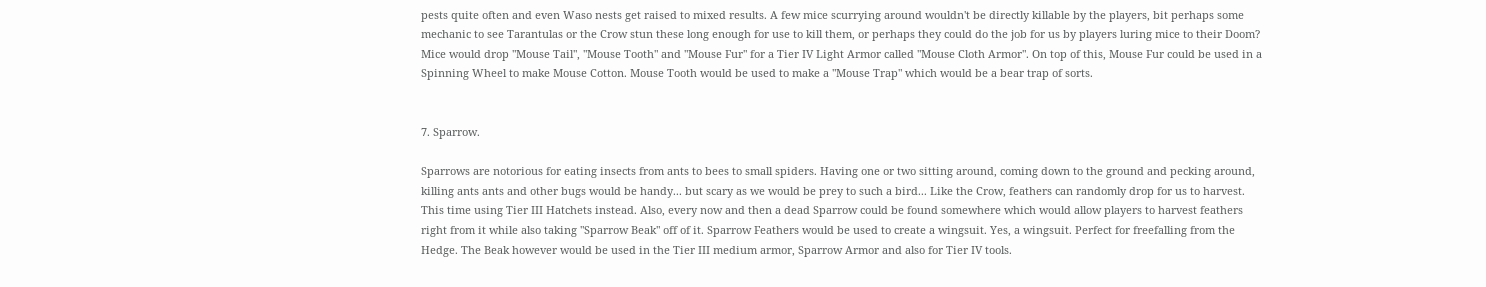pests quite often and even Waso nests get raised to mixed results. A few mice scurrying around wouldn't be directly killable by the players, bit perhaps some mechanic to see Tarantulas or the Crow stun these long enough for use to kill them, or perhaps they could do the job for us by players luring mice to their Doom? Mice would drop "Mouse Tail", "Mouse Tooth" and "Mouse Fur" for a Tier IV Light Armor called "Mouse Cloth Armor". On top of this, Mouse Fur could be used in a Spinning Wheel to make Mouse Cotton. Mouse Tooth would be used to make a "Mouse Trap" which would be a bear trap of sorts.


7. Sparrow.

Sparrows are notorious for eating insects from ants to bees to small spiders. Having one or two sitting around, coming down to the ground and pecking around, killing ants ants and other bugs would be handy... but scary as we would be prey to such a bird... Like the Crow, feathers can randomly drop for us to harvest. This time using Tier III Hatchets instead. Also, every now and then a dead Sparrow could be found somewhere which would allow players to harvest feathers right from it while also taking "Sparrow Beak" off of it. Sparrow Feathers would be used to create a wingsuit. Yes, a wingsuit. Perfect for freefalling from the Hedge. The Beak however would be used in the Tier III medium armor, Sparrow Armor and also for Tier IV tools.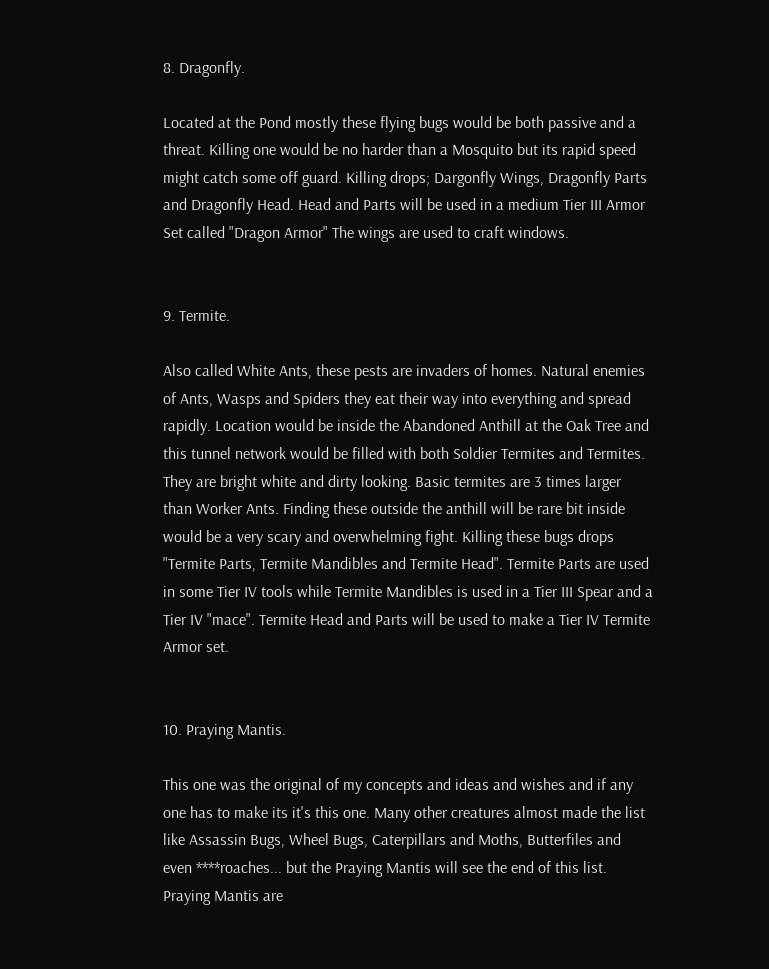8. Dragonfly.

Located at the Pond mostly these flying bugs would be both passive and a threat. Killing one would be no harder than a Mosquito but its rapid speed might catch some off guard. Killing drops; Dargonfly Wings, Dragonfly Parts and Dragonfly Head. Head and Parts will be used in a medium Tier III Armor Set called "Dragon Armor" The wings are used to craft windows.


9. Termite.

Also called White Ants, these pests are invaders of homes. Natural enemies of Ants, Wasps and Spiders they eat their way into everything and spread rapidly. Location would be inside the Abandoned Anthill at the Oak Tree and this tunnel network would be filled with both Soldier Termites and Termites. They are bright white and dirty looking. Basic termites are 3 times larger than Worker Ants. Finding these outside the anthill will be rare bit inside would be a very scary and overwhelming fight. Killing these bugs drops "Termite Parts, Termite Mandibles and Termite Head". Termite Parts are used in some Tier IV tools while Termite Mandibles is used in a Tier III Spear and a Tier IV "mace". Termite Head and Parts will be used to make a Tier IV Termite Armor set.


10. Praying Mantis.

This one was the original of my concepts and ideas and wishes and if any one has to make its it's this one. Many other creatures almost made the list like Assassin Bugs, Wheel Bugs, Caterpillars and Moths, Butterfiles and even ****roaches... but the Praying Mantis will see the end of this list. Praying Mantis are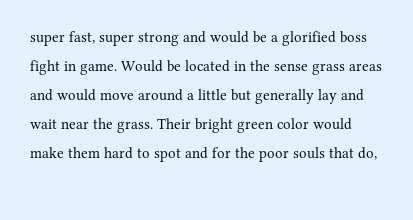super fast, super strong and would be a glorified boss fight in game. Would be located in the sense grass areas and would move around a little but generally lay and wait near the grass. Their bright green color would make them hard to spot and for the poor souls that do,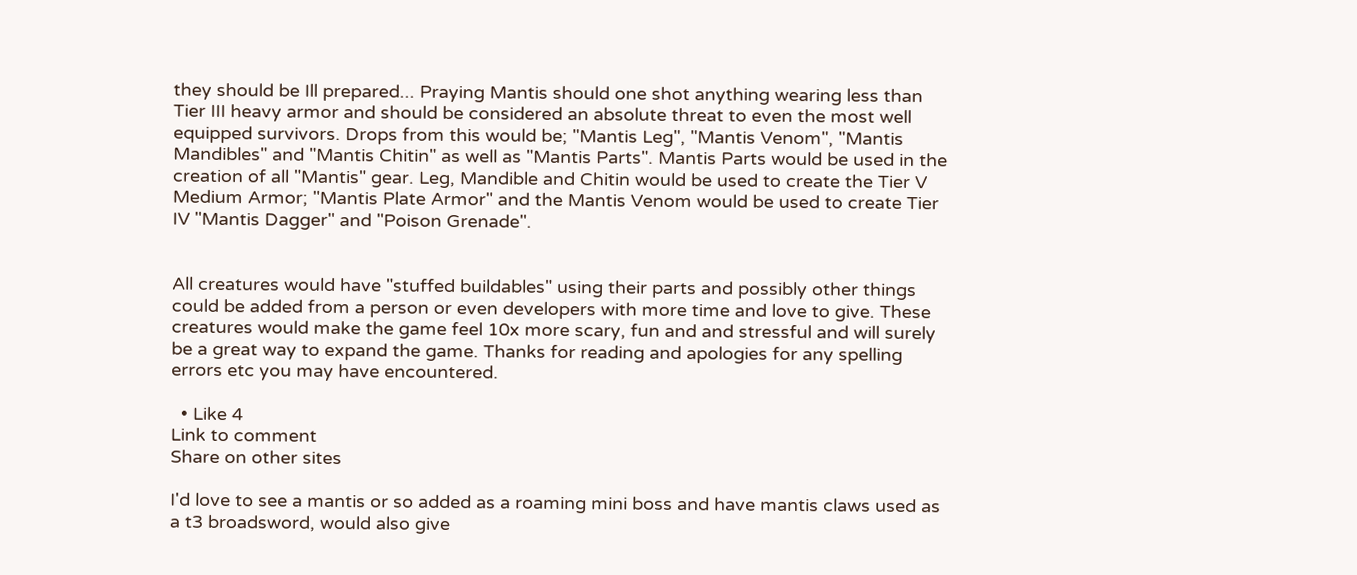they should be Ill prepared... Praying Mantis should one shot anything wearing less than Tier III heavy armor and should be considered an absolute threat to even the most well equipped survivors. Drops from this would be; "Mantis Leg", "Mantis Venom", "Mantis Mandibles" and "Mantis Chitin" as well as "Mantis Parts". Mantis Parts would be used in the creation of all "Mantis" gear. Leg, Mandible and Chitin would be used to create the Tier V Medium Armor; "Mantis Plate Armor" and the Mantis Venom would be used to create Tier IV "Mantis Dagger" and "Poison Grenade".


All creatures would have "stuffed buildables" using their parts and possibly other things could be added from a person or even developers with more time and love to give. These creatures would make the game feel 10x more scary, fun and and stressful and will surely be a great way to expand the game. Thanks for reading and apologies for any spelling errors etc you may have encountered.

  • Like 4
Link to comment
Share on other sites

I'd love to see a mantis or so added as a roaming mini boss and have mantis claws used as a t3 broadsword, would also give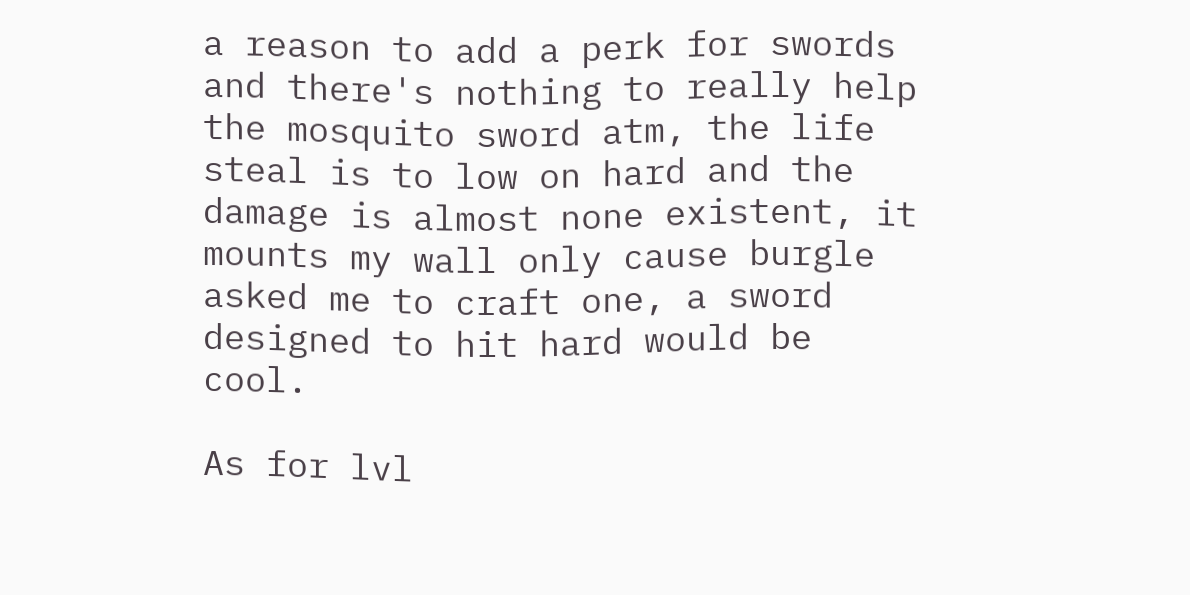a reason to add a perk for swords and there's nothing to really help the mosquito sword atm, the life steal is to low on hard and the damage is almost none existent, it mounts my wall only cause burgle asked me to craft one, a sword designed to hit hard would be cool.

As for lvl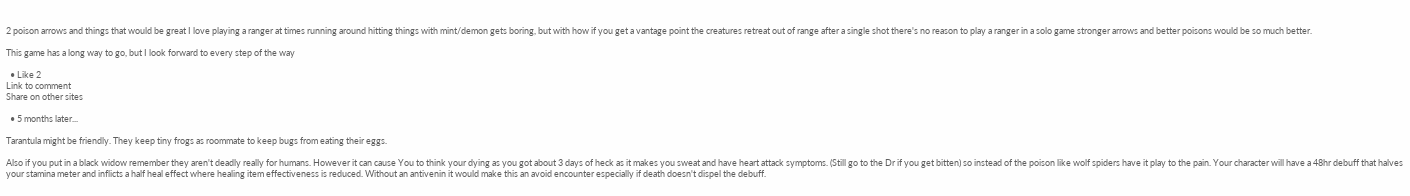2 poison arrows and things that would be great I love playing a ranger at times running around hitting things with mint/demon gets boring, but with how if you get a vantage point the creatures retreat out of range after a single shot there's no reason to play a ranger in a solo game stronger arrows and better poisons would be so much better.

This game has a long way to go, but I look forward to every step of the way

  • Like 2
Link to comment
Share on other sites

  • 5 months later...

Tarantula might be friendly. They keep tiny frogs as roommate to keep bugs from eating their eggs.

Also if you put in a black widow remember they aren't deadly really for humans. However it can cause You to think your dying as you got about 3 days of heck as it makes you sweat and have heart attack symptoms. (Still go to the Dr if you get bitten) so instead of the poison like wolf spiders have it play to the pain. Your character will have a 48hr debuff that halves your stamina meter and inflicts a half heal effect where healing item effectiveness is reduced. Without an antivenin it would make this an avoid encounter especially if death doesn't dispel the debuff.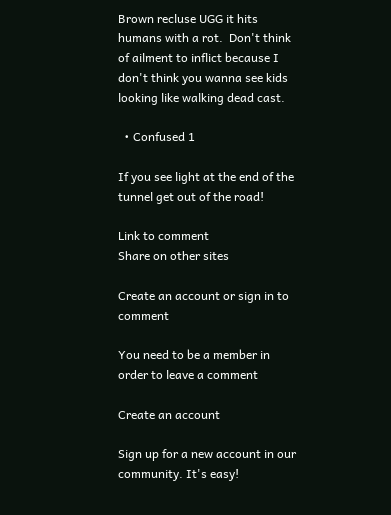Brown recluse UGG it hits humans with a rot.  Don't think of ailment to inflict because I don't think you wanna see kids looking like walking dead cast.

  • Confused 1

If you see light at the end of the tunnel get out of the road!

Link to comment
Share on other sites

Create an account or sign in to comment

You need to be a member in order to leave a comment

Create an account

Sign up for a new account in our community. It's easy!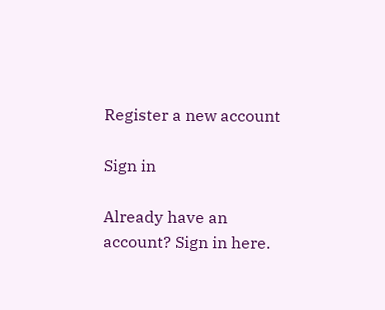Register a new account

Sign in

Already have an account? Sign in here.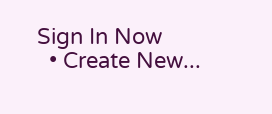Sign In Now
  • Create New...